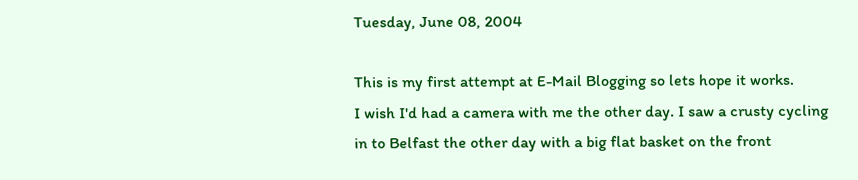Tuesday, June 08, 2004

This is my first attempt at E-Mail Blogging so lets hope it works.
I wish I'd had a camera with me the other day. I saw a crusty cycling
in to Belfast the other day with a big flat basket on the front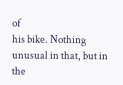of
his bike. Nothing unusual in that, but in the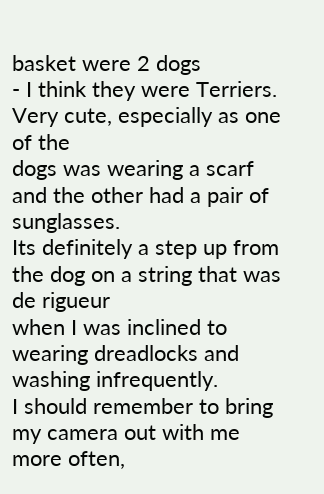basket were 2 dogs
- I think they were Terriers. Very cute, especially as one of the
dogs was wearing a scarf and the other had a pair of sunglasses.
Its definitely a step up from the dog on a string that was de rigueur
when I was inclined to wearing dreadlocks and washing infrequently.
I should remember to bring my camera out with me more often,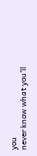you
never know what you'll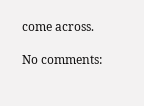come across.

No comments: